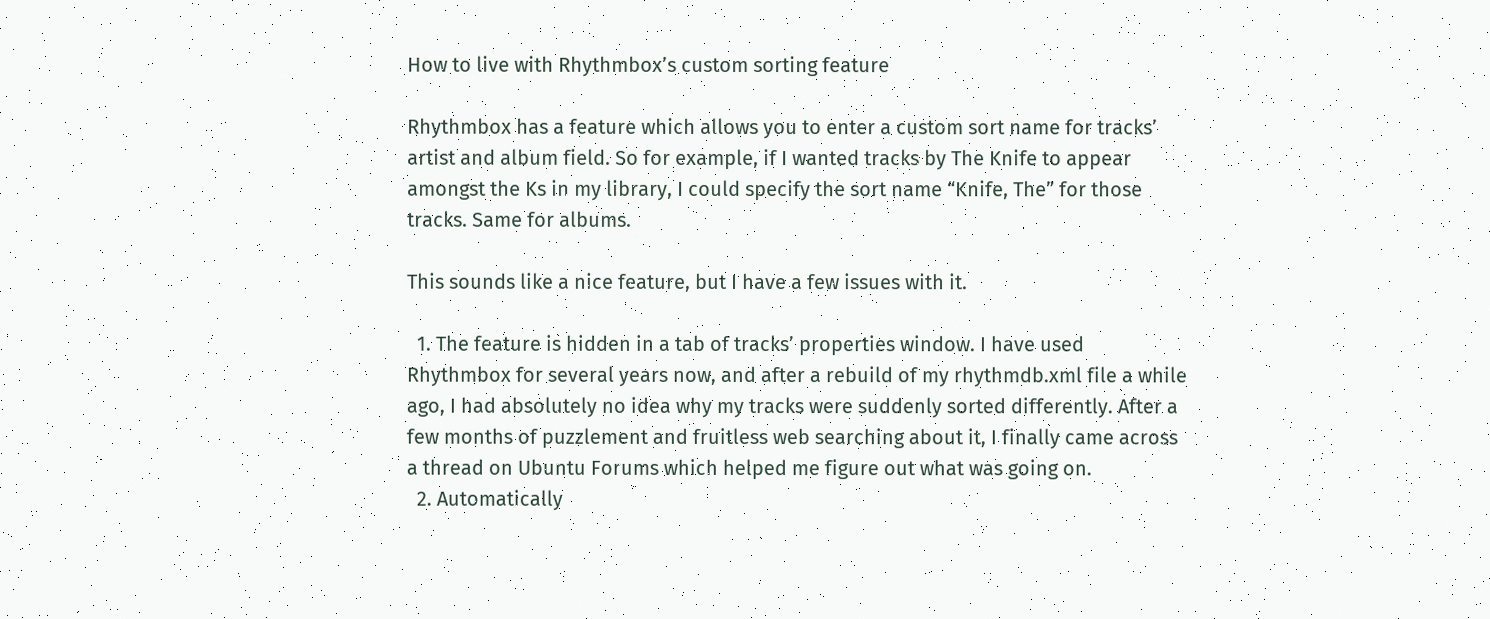How to live with Rhythmbox’s custom sorting feature

Rhythmbox has a feature which allows you to enter a custom sort name for tracks’ artist and album field. So for example, if I wanted tracks by The Knife to appear amongst the Ks in my library, I could specify the sort name “Knife, The” for those tracks. Same for albums.

This sounds like a nice feature, but I have a few issues with it.

  1. The feature is hidden in a tab of tracks’ properties window. I have used Rhythmbox for several years now, and after a rebuild of my rhythmdb.xml file a while ago, I had absolutely no idea why my tracks were suddenly sorted differently. After a few months of puzzlement and fruitless web searching about it, I finally came across a thread on Ubuntu Forums which helped me figure out what was going on.
  2. Automatically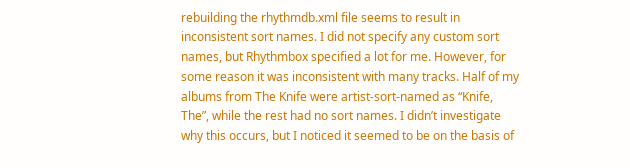rebuilding the rhythmdb.xml file seems to result in inconsistent sort names. I did not specify any custom sort names, but Rhythmbox specified a lot for me. However, for some reason it was inconsistent with many tracks. Half of my albums from The Knife were artist-sort-named as “Knife, The”, while the rest had no sort names. I didn’t investigate why this occurs, but I noticed it seemed to be on the basis of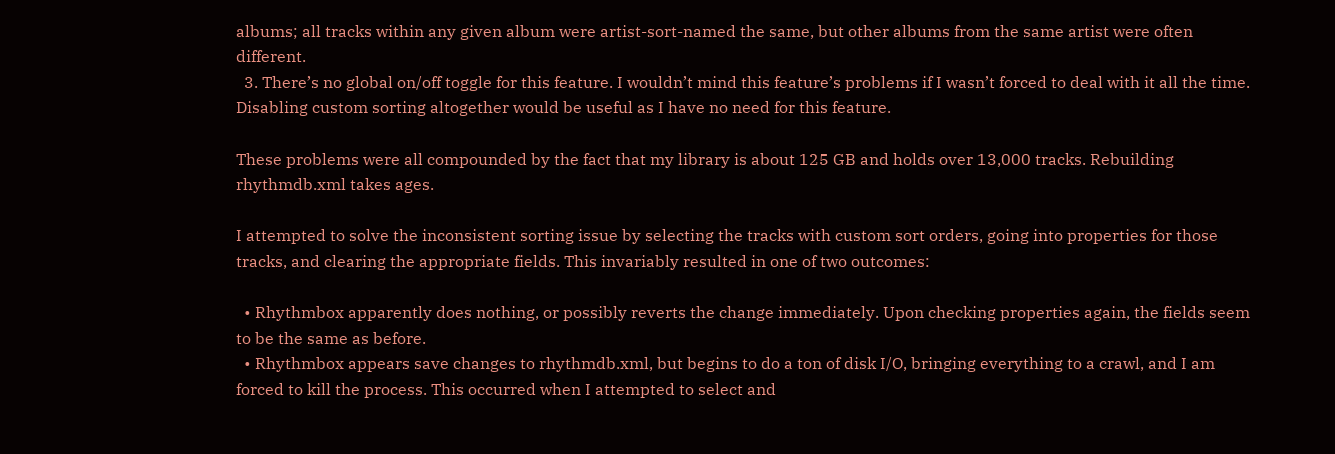albums; all tracks within any given album were artist-sort-named the same, but other albums from the same artist were often different.
  3. There’s no global on/off toggle for this feature. I wouldn’t mind this feature’s problems if I wasn’t forced to deal with it all the time. Disabling custom sorting altogether would be useful as I have no need for this feature.

These problems were all compounded by the fact that my library is about 125 GB and holds over 13,000 tracks. Rebuilding rhythmdb.xml takes ages.

I attempted to solve the inconsistent sorting issue by selecting the tracks with custom sort orders, going into properties for those tracks, and clearing the appropriate fields. This invariably resulted in one of two outcomes:

  • Rhythmbox apparently does nothing, or possibly reverts the change immediately. Upon checking properties again, the fields seem to be the same as before.
  • Rhythmbox appears save changes to rhythmdb.xml, but begins to do a ton of disk I/O, bringing everything to a crawl, and I am forced to kill the process. This occurred when I attempted to select and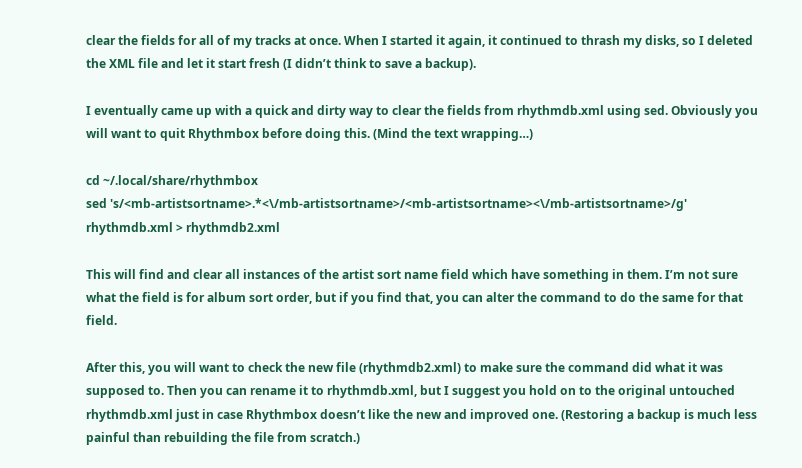clear the fields for all of my tracks at once. When I started it again, it continued to thrash my disks, so I deleted the XML file and let it start fresh (I didn’t think to save a backup).

I eventually came up with a quick and dirty way to clear the fields from rhythmdb.xml using sed. Obviously you will want to quit Rhythmbox before doing this. (Mind the text wrapping…)

cd ~/.local/share/rhythmbox
sed 's/<mb-artistsortname>.*<\/mb-artistsortname>/<mb-artistsortname><\/mb-artistsortname>/g' rhythmdb.xml > rhythmdb2.xml

This will find and clear all instances of the artist sort name field which have something in them. I’m not sure what the field is for album sort order, but if you find that, you can alter the command to do the same for that field.

After this, you will want to check the new file (rhythmdb2.xml) to make sure the command did what it was supposed to. Then you can rename it to rhythmdb.xml, but I suggest you hold on to the original untouched rhythmdb.xml just in case Rhythmbox doesn’t like the new and improved one. (Restoring a backup is much less painful than rebuilding the file from scratch.)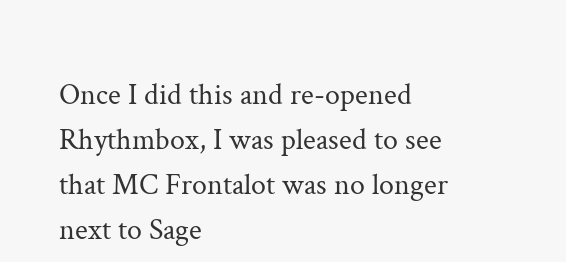Once I did this and re-opened Rhythmbox, I was pleased to see that MC Frontalot was no longer next to Sage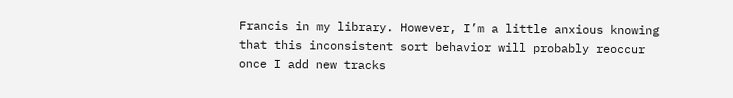Francis in my library. However, I’m a little anxious knowing that this inconsistent sort behavior will probably reoccur once I add new tracks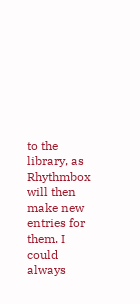to the library, as Rhythmbox will then make new entries for them. I could always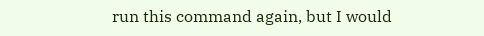run this command again, but I would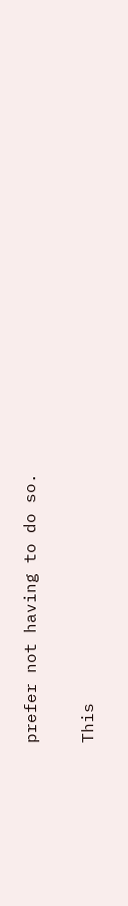prefer not having to do so.

This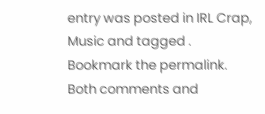entry was posted in IRL Crap, Music and tagged . Bookmark the permalink. Both comments and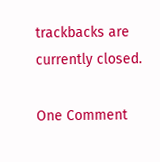trackbacks are currently closed.

One Comment